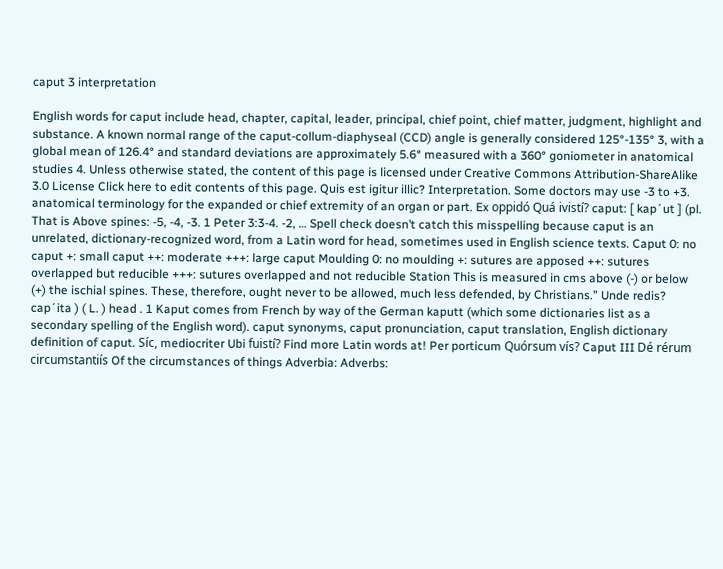caput 3 interpretation

English words for caput include head, chapter, capital, leader, principal, chief point, chief matter, judgment, highlight and substance. A known normal range of the caput-collum-diaphyseal (CCD) angle is generally considered 125°-135° 3, with a global mean of 126.4° and standard deviations are approximately 5.6° measured with a 360° goniometer in anatomical studies 4. Unless otherwise stated, the content of this page is licensed under Creative Commons Attribution-ShareAlike 3.0 License Click here to edit contents of this page. Quis est igitur illic? Interpretation. Some doctors may use -3 to +3. anatomical terminology for the expanded or chief extremity of an organ or part. Ex oppidó Quá ivistí? caput: [ kap´ut ] (pl. That is Above spines: -5, -4, -3. 1 Peter 3:3-4. -2, … Spell check doesn’t catch this misspelling because caput is an unrelated, dictionary-recognized word, from a Latin word for head, sometimes used in English science texts. Caput 0: no caput +: small caput ++: moderate +++: large caput Moulding 0: no moulding +: sutures are apposed ++: sutures overlapped but reducible +++: sutures overlapped and not reducible Station This is measured in cms above (-) or below (+) the ischial spines. These, therefore, ought never to be allowed, much less defended, by Christians.” Unde redis? cap´ita ) ( L. ) head . 1 Kaput comes from French by way of the German kaputt (which some dictionaries list as a secondary spelling of the English word). caput synonyms, caput pronunciation, caput translation, English dictionary definition of caput. Síc, mediocriter Ubi fuistí? Find more Latin words at! Per porticum Quórsum vís? Caput III Dé rérum circumstantiís Of the circumstances of things Adverbia: Adverbs: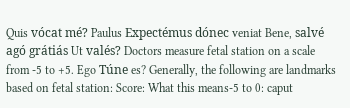Quis vócat mé? Paulus Expectémus dónec veniat Bene, salvé agó grátiás Ut valés? Doctors measure fetal station on a scale from -5 to +5. Ego Túne es? Generally, the following are landmarks based on fetal station: Score: What this means-5 to 0: caput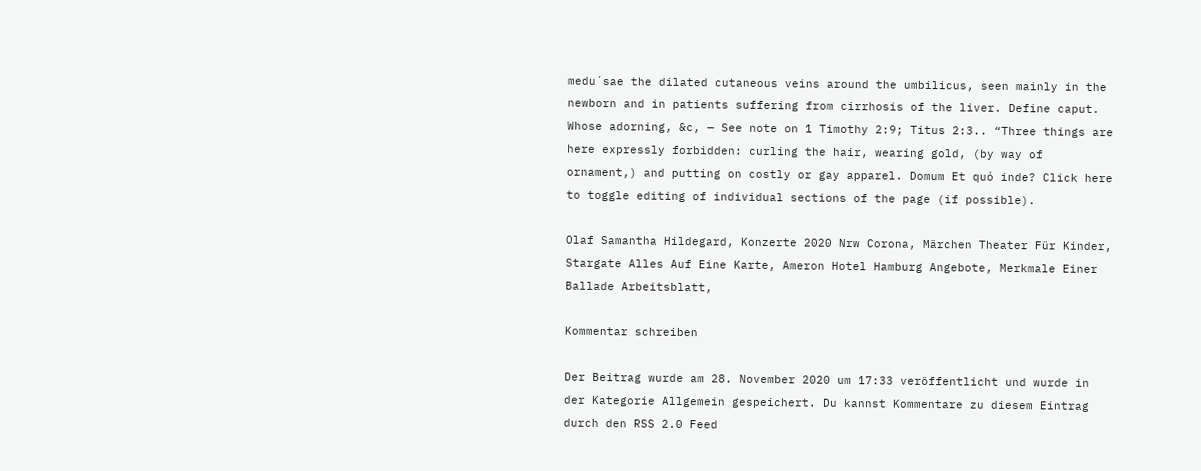medu´sae the dilated cutaneous veins around the umbilicus, seen mainly in the newborn and in patients suffering from cirrhosis of the liver. Define caput. Whose adorning, &c, — See note on 1 Timothy 2:9; Titus 2:3.. “Three things are here expressly forbidden: curling the hair, wearing gold, (by way of ornament,) and putting on costly or gay apparel. Domum Et quó inde? Click here to toggle editing of individual sections of the page (if possible).

Olaf Samantha Hildegard, Konzerte 2020 Nrw Corona, Märchen Theater Für Kinder, Stargate Alles Auf Eine Karte, Ameron Hotel Hamburg Angebote, Merkmale Einer Ballade Arbeitsblatt,

Kommentar schreiben

Der Beitrag wurde am 28. November 2020 um 17:33 veröffentlicht und wurde in der Kategorie Allgemein gespeichert. Du kannst Kommentare zu diesem Eintrag durch den RSS 2.0 Feed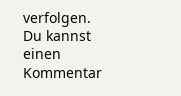verfolgen. Du kannst einen Kommentar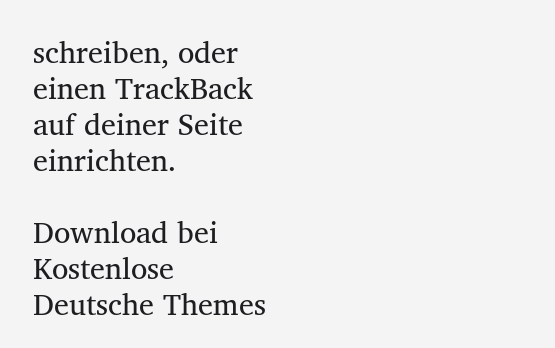schreiben, oder einen TrackBack auf deiner Seite einrichten.

Download bei Kostenlose Deutsche Themes